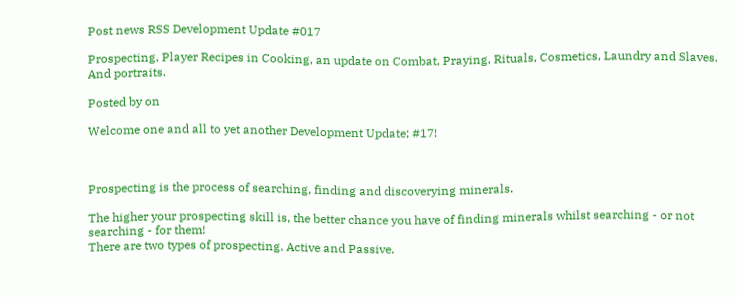Post news RSS Development Update #017

Prospecting, Player Recipes in Cooking, an update on Combat, Praying, Rituals, Cosmetics, Laundry and Slaves. And portraits.

Posted by on

Welcome one and all to yet another Development Update; #17!



Prospecting is the process of searching, finding and discoverying minerals.

The higher your prospecting skill is, the better chance you have of finding minerals whilst searching - or not searching - for them!
There are two types of prospecting. Active and Passive.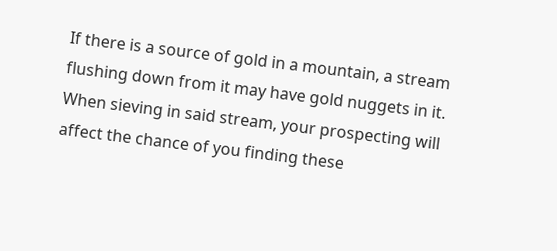If there is a source of gold in a mountain, a stream flushing down from it may have gold nuggets in it. When sieving in said stream, your prospecting will affect the chance of you finding these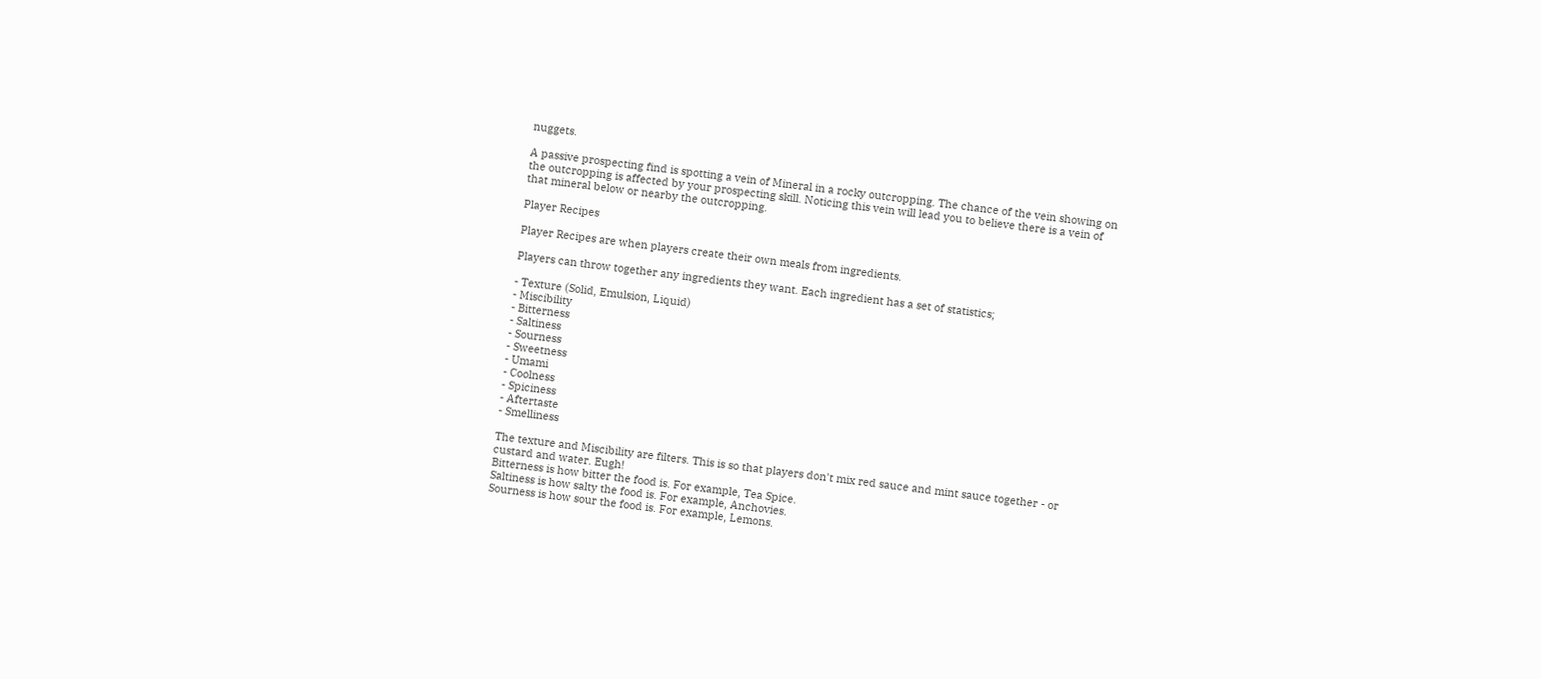nuggets.

A passive prospecting find is spotting a vein of Mineral in a rocky outcropping. The chance of the vein showing on the outcropping is affected by your prospecting skill. Noticing this vein will lead you to believe there is a vein of that mineral below or nearby the outcropping.

Player Recipes

Player Recipes are when players create their own meals from ingredients.

Players can throw together any ingredients they want. Each ingredient has a set of statistics;

- Texture (Solid, Emulsion, Liquid)
- Miscibility
- Bitterness
- Saltiness
- Sourness
- Sweetness
- Umami
- Coolness
- Spiciness
- Aftertaste
- Smelliness

The texture and Miscibility are filters. This is so that players don't mix red sauce and mint sauce together - or custard and water. Eugh!
Bitterness is how bitter the food is. For example, Tea Spice.
Saltiness is how salty the food is. For example, Anchovies.
Sourness is how sour the food is. For example, Lemons.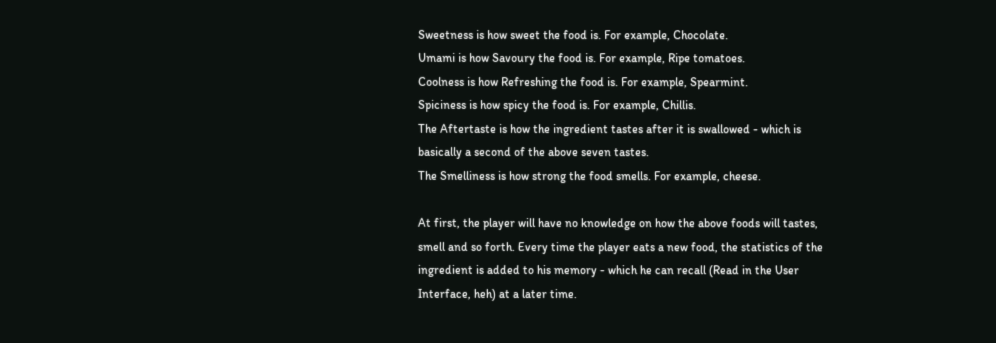Sweetness is how sweet the food is. For example, Chocolate.
Umami is how Savoury the food is. For example, Ripe tomatoes.
Coolness is how Refreshing the food is. For example, Spearmint.
Spiciness is how spicy the food is. For example, Chillis.
The Aftertaste is how the ingredient tastes after it is swallowed - which is basically a second of the above seven tastes.
The Smelliness is how strong the food smells. For example, cheese.

At first, the player will have no knowledge on how the above foods will tastes, smell and so forth. Every time the player eats a new food, the statistics of the ingredient is added to his memory - which he can recall (Read in the User Interface, heh) at a later time.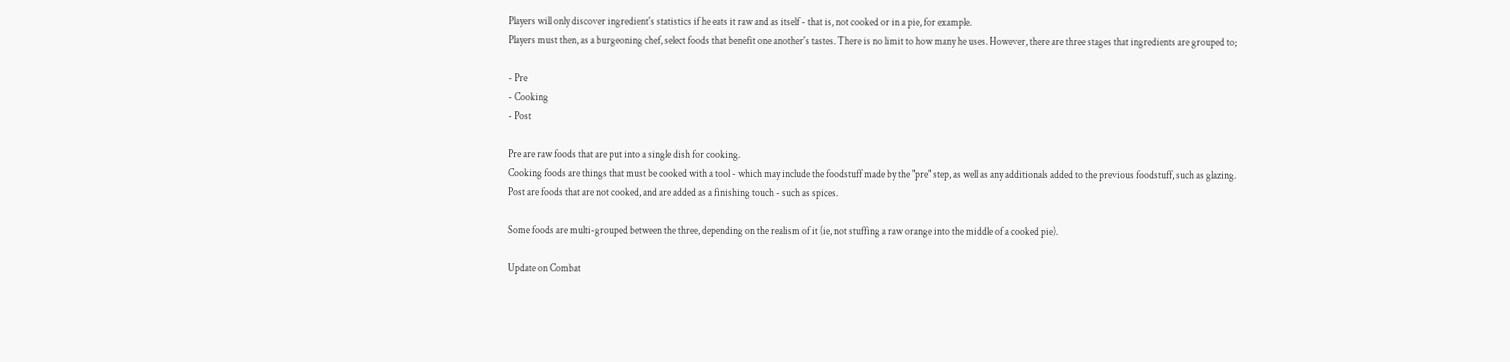Players will only discover ingredient's statistics if he eats it raw and as itself - that is, not cooked or in a pie, for example.
Players must then, as a burgeoning chef, select foods that benefit one another's tastes. There is no limit to how many he uses. However, there are three stages that ingredients are grouped to;

- Pre
- Cooking
- Post

Pre are raw foods that are put into a single dish for cooking.
Cooking foods are things that must be cooked with a tool - which may include the foodstuff made by the "pre" step, as well as any additionals added to the previous foodstuff, such as glazing.
Post are foods that are not cooked, and are added as a finishing touch - such as spices.

Some foods are multi-grouped between the three, depending on the realism of it (ie, not stuffing a raw orange into the middle of a cooked pie).

Update on Combat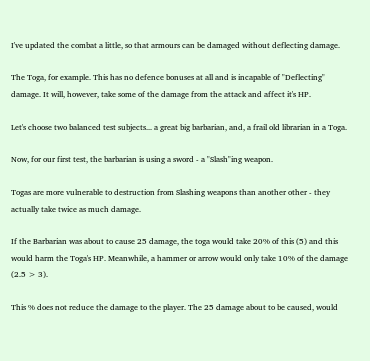I've updated the combat a little, so that armours can be damaged without deflecting damage.

The Toga, for example. This has no defence bonuses at all and is incapable of "Deflecting" damage. It will, however, take some of the damage from the attack and affect it's HP.

Let's choose two balanced test subjects... a great big barbarian, and, a frail old librarian in a Toga.

Now, for our first test, the barbarian is using a sword - a "Slash"ing weapon.

Togas are more vulnerable to destruction from Slashing weapons than another other - they actually take twice as much damage.

If the Barbarian was about to cause 25 damage, the toga would take 20% of this (5) and this would harm the Toga's HP. Meanwhile, a hammer or arrow would only take 10% of the damage (2.5 > 3).

This % does not reduce the damage to the player. The 25 damage about to be caused, would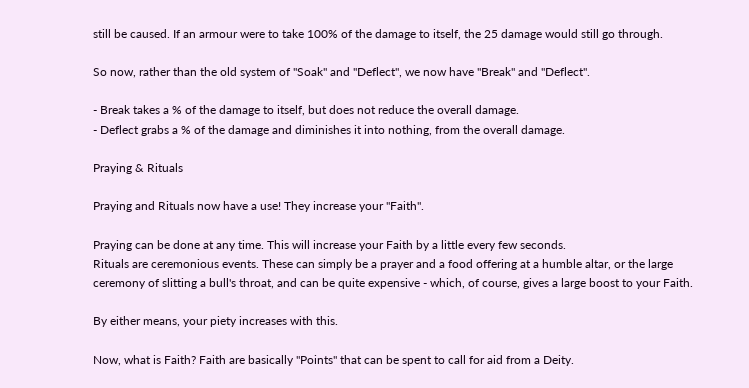still be caused. If an armour were to take 100% of the damage to itself, the 25 damage would still go through.

So now, rather than the old system of "Soak" and "Deflect", we now have "Break" and "Deflect".

- Break takes a % of the damage to itself, but does not reduce the overall damage.
- Deflect grabs a % of the damage and diminishes it into nothing, from the overall damage.

Praying & Rituals

Praying and Rituals now have a use! They increase your "Faith".

Praying can be done at any time. This will increase your Faith by a little every few seconds.
Rituals are ceremonious events. These can simply be a prayer and a food offering at a humble altar, or the large ceremony of slitting a bull's throat, and can be quite expensive - which, of course, gives a large boost to your Faith.

By either means, your piety increases with this.

Now, what is Faith? Faith are basically "Points" that can be spent to call for aid from a Deity.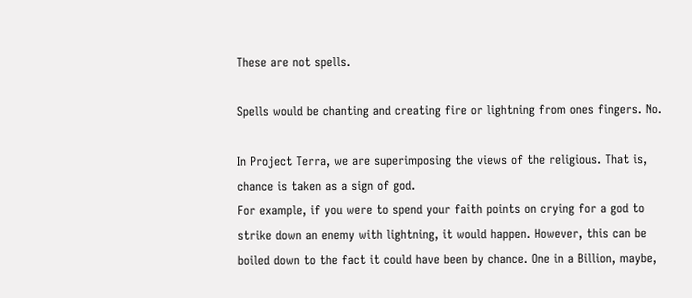These are not spells.

Spells would be chanting and creating fire or lightning from ones fingers. No.

In Project Terra, we are superimposing the views of the religious. That is, chance is taken as a sign of god.
For example, if you were to spend your faith points on crying for a god to strike down an enemy with lightning, it would happen. However, this can be boiled down to the fact it could have been by chance. One in a Billion, maybe,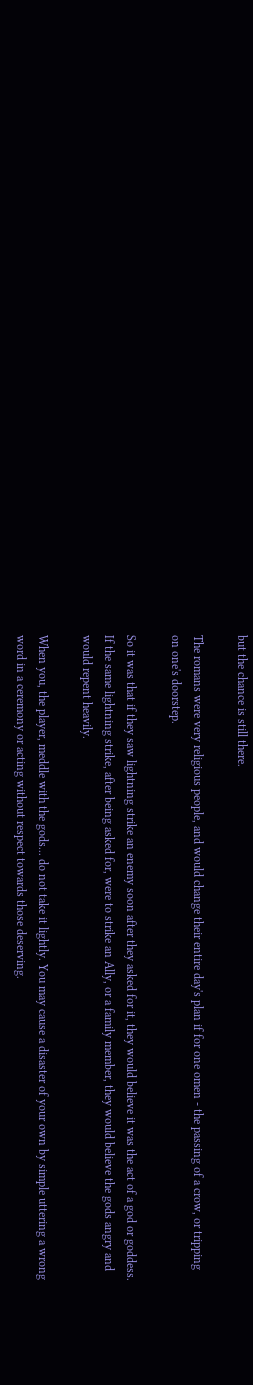but the chance is still there.

The romans were very religious people, and would change their entire day's plan if for one omen - the passing of a crow, or tripping on one's doorstep.

So it was that if they saw lightning strike an enemy soon after they asked for it, they would believe it was the act of a god or goddess. If the same lightning strike, after being asked for, were to strike an Ally, or a family member, they would believe the gods angry and would repent heavily.

When you, the player, meddle with the gods... do not take it lightly. You may cause a disaster of your own by simple uttering a wrong word in a ceremony or acting without respect towards those deserving.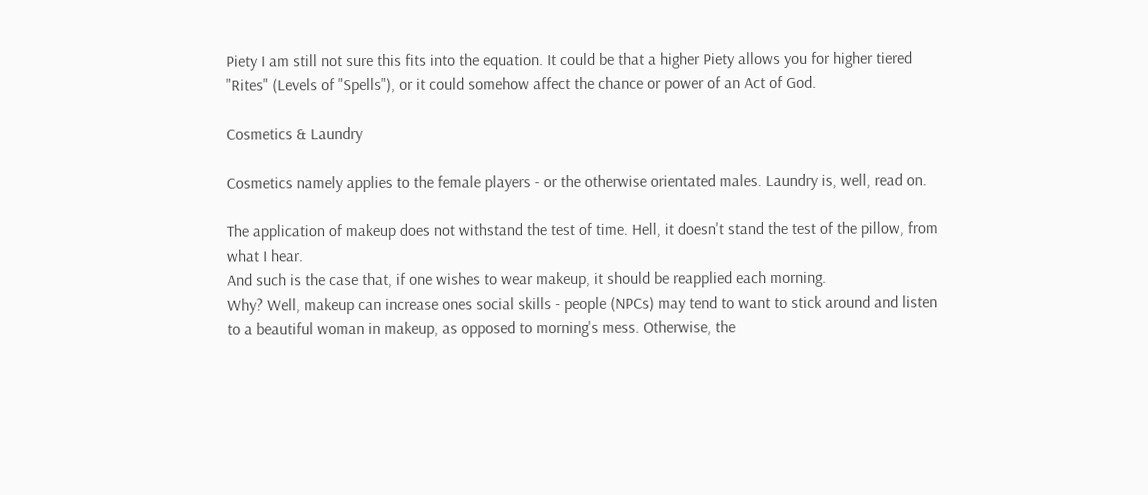Piety I am still not sure this fits into the equation. It could be that a higher Piety allows you for higher tiered "Rites" (Levels of "Spells"), or it could somehow affect the chance or power of an Act of God.

Cosmetics & Laundry

Cosmetics namely applies to the female players - or the otherwise orientated males. Laundry is, well, read on.

The application of makeup does not withstand the test of time. Hell, it doesn't stand the test of the pillow, from what I hear.
And such is the case that, if one wishes to wear makeup, it should be reapplied each morning.
Why? Well, makeup can increase ones social skills - people (NPCs) may tend to want to stick around and listen to a beautiful woman in makeup, as opposed to morning's mess. Otherwise, the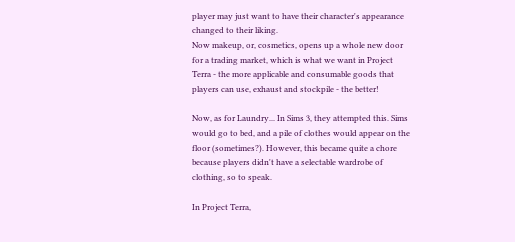player may just want to have their character's appearance changed to their liking.
Now makeup, or, cosmetics, opens up a whole new door for a trading market, which is what we want in Project Terra - the more applicable and consumable goods that players can use, exhaust and stockpile - the better!

Now, as for Laundry... In Sims 3, they attempted this. Sims would go to bed, and a pile of clothes would appear on the floor (sometimes?). However, this became quite a chore because players didn't have a selectable wardrobe of clothing, so to speak.

In Project Terra,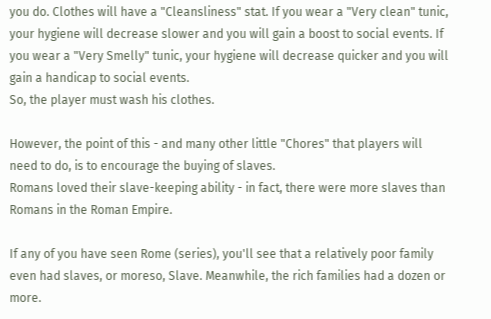you do. Clothes will have a "Cleansliness" stat. If you wear a "Very clean" tunic, your hygiene will decrease slower and you will gain a boost to social events. If you wear a "Very Smelly" tunic, your hygiene will decrease quicker and you will gain a handicap to social events.
So, the player must wash his clothes.

However, the point of this - and many other little "Chores" that players will need to do, is to encourage the buying of slaves.
Romans loved their slave-keeping ability - in fact, there were more slaves than Romans in the Roman Empire.

If any of you have seen Rome (series), you'll see that a relatively poor family even had slaves, or moreso, Slave. Meanwhile, the rich families had a dozen or more.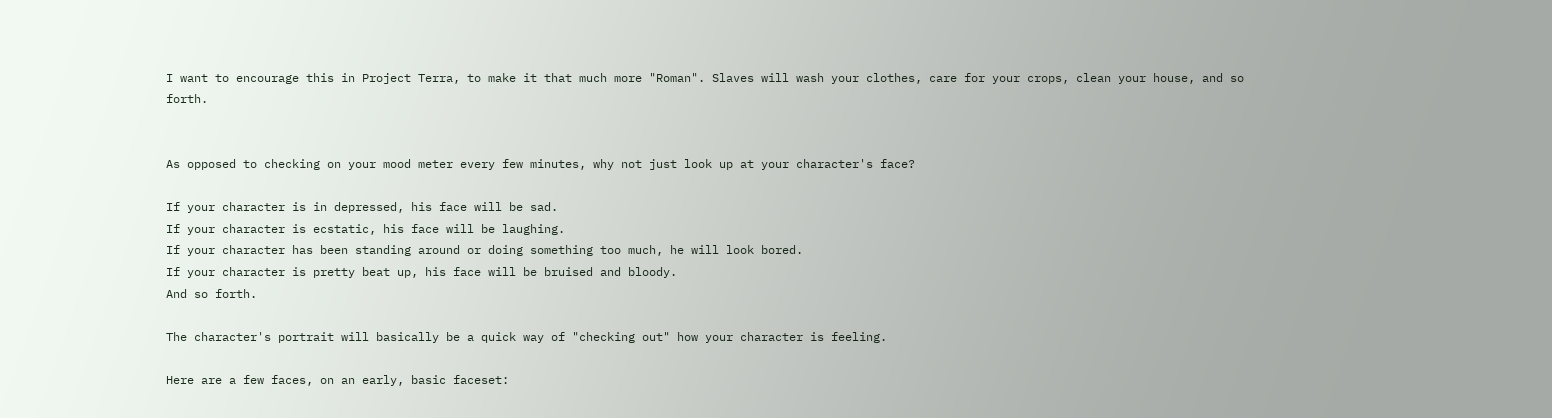I want to encourage this in Project Terra, to make it that much more "Roman". Slaves will wash your clothes, care for your crops, clean your house, and so forth.


As opposed to checking on your mood meter every few minutes, why not just look up at your character's face?

If your character is in depressed, his face will be sad.
If your character is ecstatic, his face will be laughing.
If your character has been standing around or doing something too much, he will look bored.
If your character is pretty beat up, his face will be bruised and bloody.
And so forth.

The character's portrait will basically be a quick way of "checking out" how your character is feeling.

Here are a few faces, on an early, basic faceset: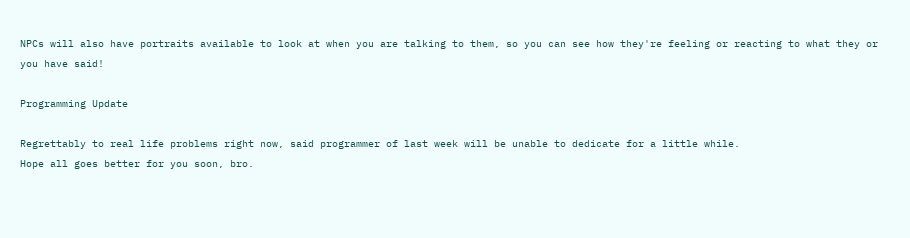NPCs will also have portraits available to look at when you are talking to them, so you can see how they're feeling or reacting to what they or you have said!

Programming Update

Regrettably to real life problems right now, said programmer of last week will be unable to dedicate for a little while.
Hope all goes better for you soon, bro.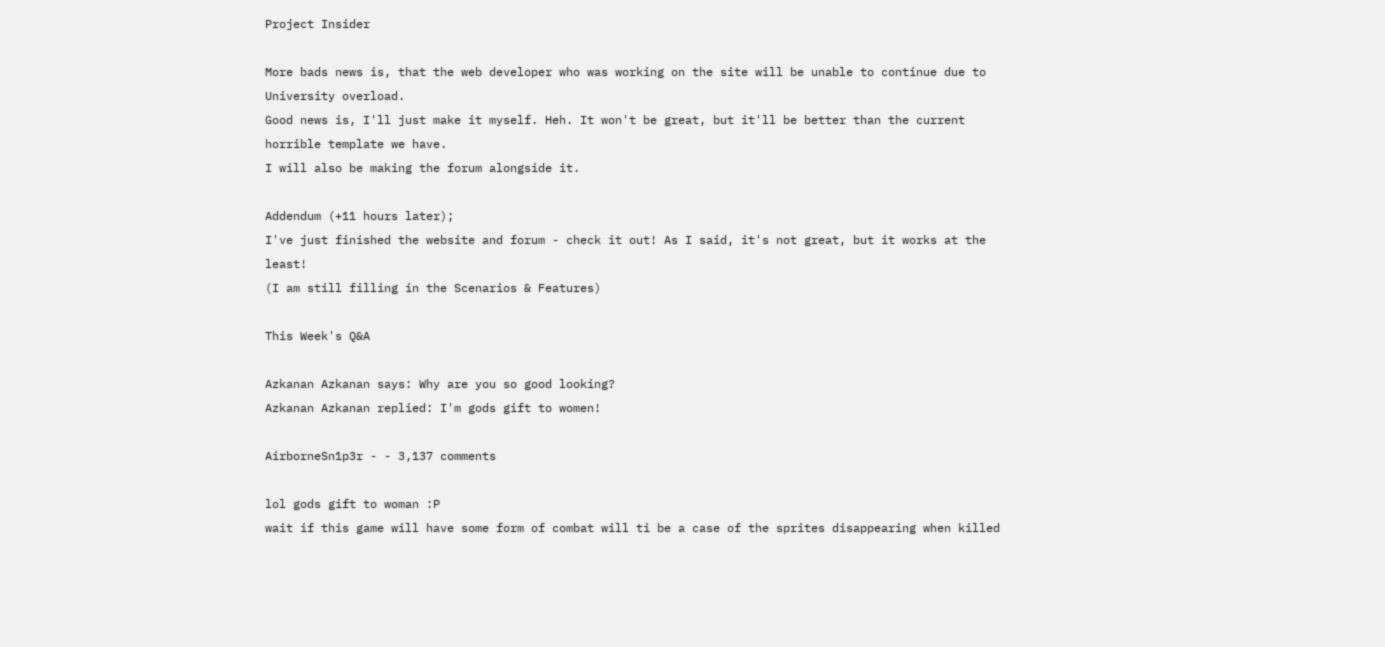Project Insider

More bads news is, that the web developer who was working on the site will be unable to continue due to University overload.
Good news is, I'll just make it myself. Heh. It won't be great, but it'll be better than the current horrible template we have.
I will also be making the forum alongside it.

Addendum (+11 hours later);
I've just finished the website and forum - check it out! As I said, it's not great, but it works at the least!
(I am still filling in the Scenarios & Features)

This Week's Q&A

Azkanan Azkanan says: Why are you so good looking?
Azkanan Azkanan replied: I'm gods gift to women!

AirborneSn1p3r - - 3,137 comments

lol gods gift to woman :P
wait if this game will have some form of combat will ti be a case of the sprites disappearing when killed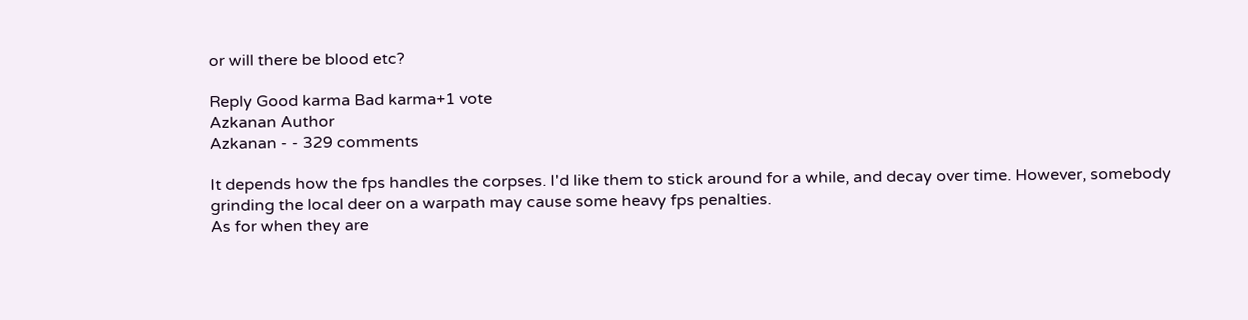or will there be blood etc?

Reply Good karma Bad karma+1 vote
Azkanan Author
Azkanan - - 329 comments

It depends how the fps handles the corpses. I'd like them to stick around for a while, and decay over time. However, somebody grinding the local deer on a warpath may cause some heavy fps penalties.
As for when they are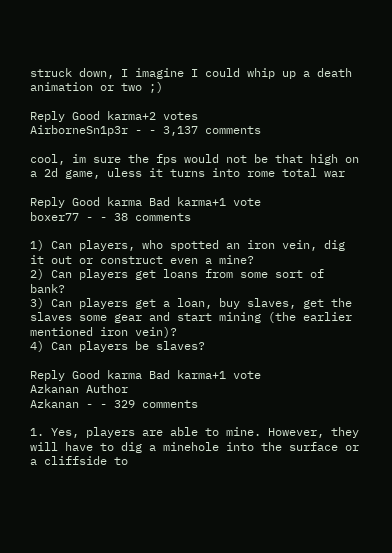struck down, I imagine I could whip up a death animation or two ;)

Reply Good karma+2 votes
AirborneSn1p3r - - 3,137 comments

cool, im sure the fps would not be that high on a 2d game, uless it turns into rome total war

Reply Good karma Bad karma+1 vote
boxer77 - - 38 comments

1) Can players, who spotted an iron vein, dig it out or construct even a mine?
2) Can players get loans from some sort of bank?
3) Can players get a loan, buy slaves, get the slaves some gear and start mining (the earlier mentioned iron vein)?
4) Can players be slaves?

Reply Good karma Bad karma+1 vote
Azkanan Author
Azkanan - - 329 comments

1. Yes, players are able to mine. However, they will have to dig a minehole into the surface or a cliffside to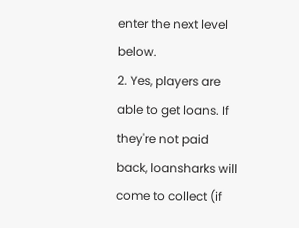enter the next level below.
2. Yes, players are able to get loans. If they're not paid back, loansharks will come to collect (if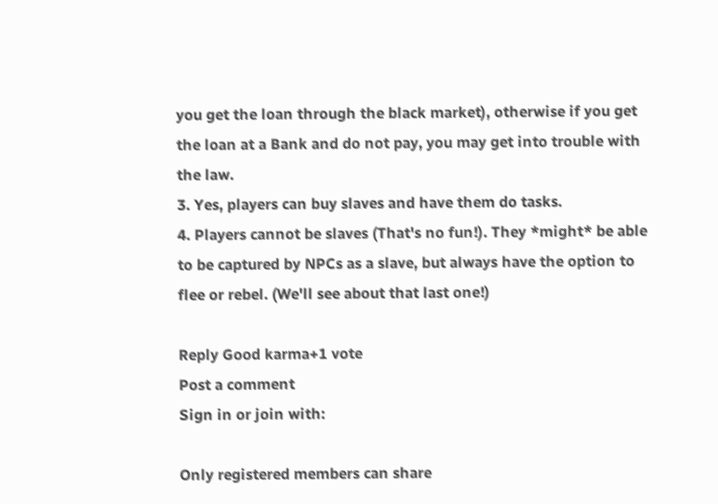you get the loan through the black market), otherwise if you get the loan at a Bank and do not pay, you may get into trouble with the law.
3. Yes, players can buy slaves and have them do tasks.
4. Players cannot be slaves (That's no fun!). They *might* be able to be captured by NPCs as a slave, but always have the option to flee or rebel. (We'll see about that last one!)

Reply Good karma+1 vote
Post a comment
Sign in or join with:

Only registered members can share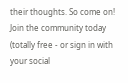their thoughts. So come on! Join the community today (totally free - or sign in with your social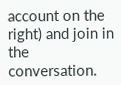account on the right) and join in the conversation.